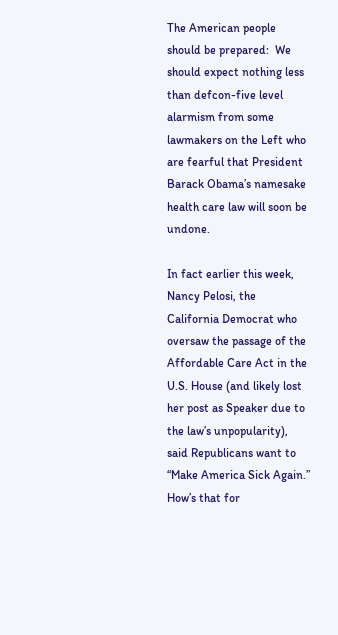The American people should be prepared:  We should expect nothing less than defcon-five level alarmism from some lawmakers on the Left who are fearful that President Barack Obama’s namesake health care law will soon be undone.

In fact earlier this week, Nancy Pelosi, the California Democrat who oversaw the passage of the Affordable Care Act in the U.S. House (and likely lost her post as Speaker due to the law’s unpopularity), said Republicans want to “Make America Sick Again.” How’s that for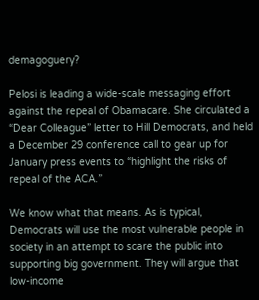demagoguery?

Pelosi is leading a wide-scale messaging effort against the repeal of Obamacare. She circulated a “Dear Colleague” letter to Hill Democrats, and held a December 29 conference call to gear up for January press events to “highlight the risks of repeal of the ACA.”

We know what that means. As is typical, Democrats will use the most vulnerable people in society in an attempt to scare the public into supporting big government. They will argue that low-income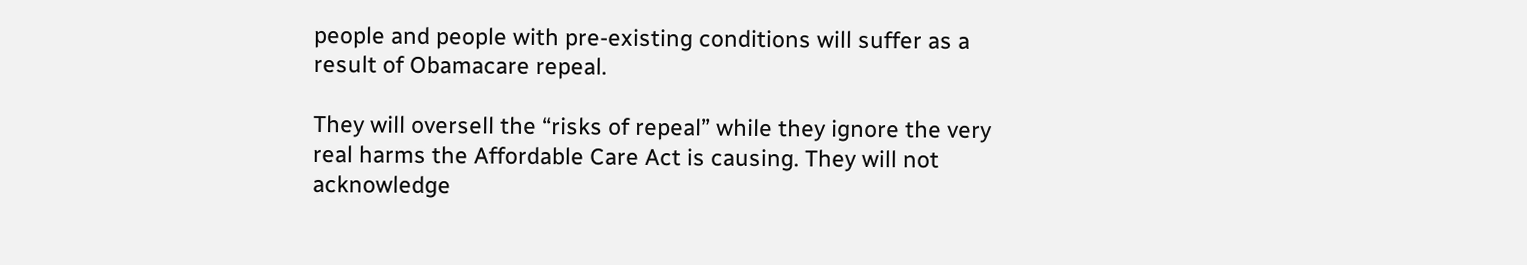people and people with pre-existing conditions will suffer as a result of Obamacare repeal.

They will oversell the “risks of repeal” while they ignore the very real harms the Affordable Care Act is causing. They will not acknowledge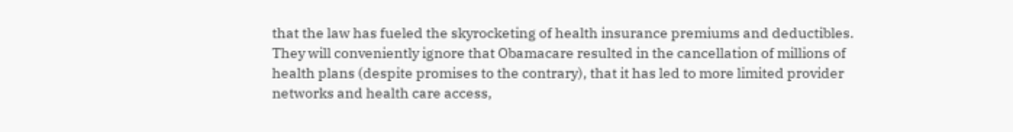that the law has fueled the skyrocketing of health insurance premiums and deductibles. They will conveniently ignore that Obamacare resulted in the cancellation of millions of health plans (despite promises to the contrary), that it has led to more limited provider networks and health care access,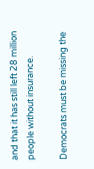and that it has still left 28 million people without insurance.

Democrats must be missing the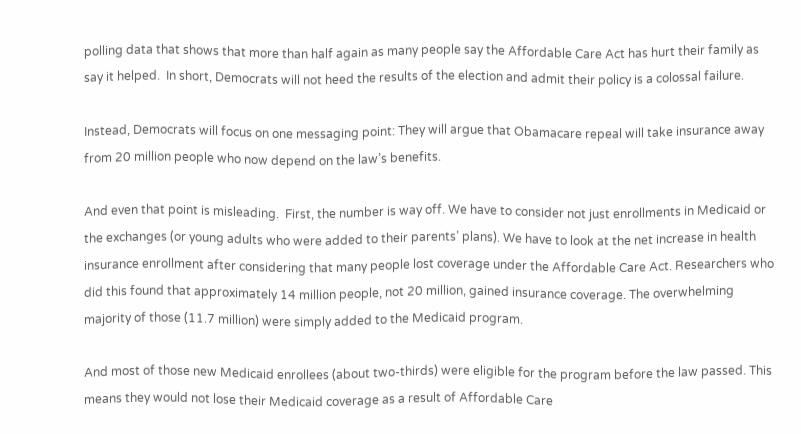polling data that shows that more than half again as many people say the Affordable Care Act has hurt their family as say it helped.  In short, Democrats will not heed the results of the election and admit their policy is a colossal failure.

Instead, Democrats will focus on one messaging point: They will argue that Obamacare repeal will take insurance away from 20 million people who now depend on the law’s benefits.

And even that point is misleading.  First, the number is way off. We have to consider not just enrollments in Medicaid or the exchanges (or young adults who were added to their parents’ plans). We have to look at the net increase in health insurance enrollment after considering that many people lost coverage under the Affordable Care Act. Researchers who did this found that approximately 14 million people, not 20 million, gained insurance coverage. The overwhelming majority of those (11.7 million) were simply added to the Medicaid program.

And most of those new Medicaid enrollees (about two-thirds) were eligible for the program before the law passed. This means they would not lose their Medicaid coverage as a result of Affordable Care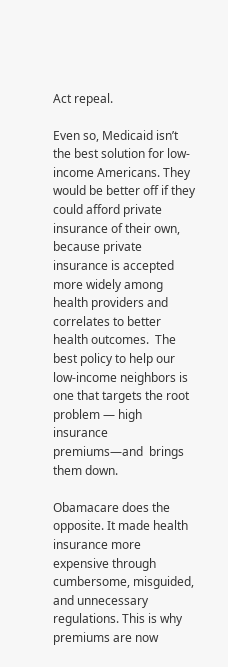Act repeal.

Even so, Medicaid isn’t the best solution for low-income Americans. They would be better off if they could afford private insurance of their own, because private insurance is accepted more widely among health providers and correlates to better health outcomes.  The best policy to help our low-income neighbors is one that targets the root problem — high insurance premiums—and  brings them down.

Obamacare does the opposite. It made health insurance more expensive through cumbersome, misguided, and unnecessary regulations. This is why premiums are now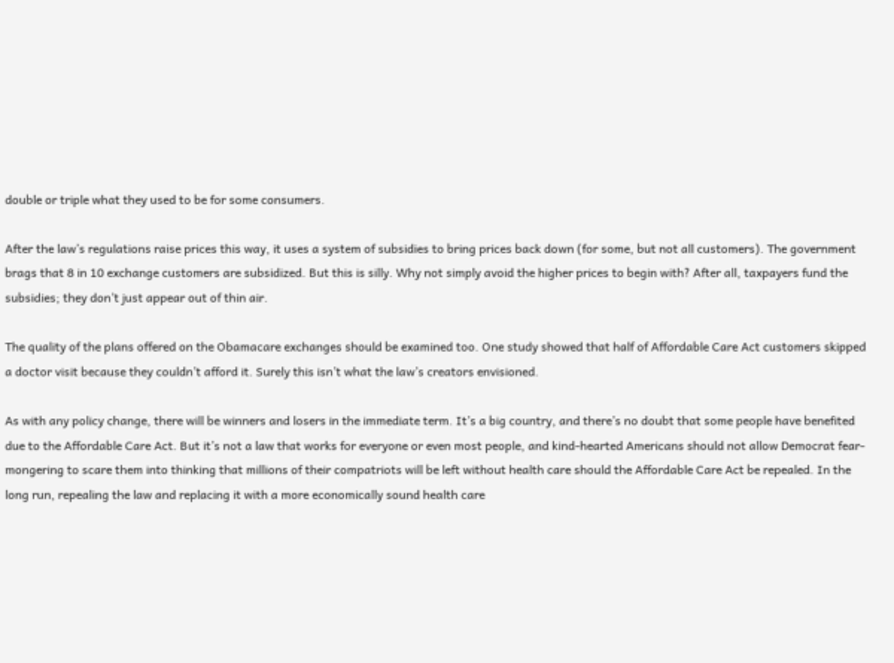double or triple what they used to be for some consumers.

After the law’s regulations raise prices this way, it uses a system of subsidies to bring prices back down (for some, but not all customers). The government brags that 8 in 10 exchange customers are subsidized. But this is silly. Why not simply avoid the higher prices to begin with? After all, taxpayers fund the subsidies; they don’t just appear out of thin air.

The quality of the plans offered on the Obamacare exchanges should be examined too. One study showed that half of Affordable Care Act customers skipped a doctor visit because they couldn’t afford it. Surely this isn’t what the law’s creators envisioned.

As with any policy change, there will be winners and losers in the immediate term. It’s a big country, and there’s no doubt that some people have benefited due to the Affordable Care Act. But it’s not a law that works for everyone or even most people, and kind-hearted Americans should not allow Democrat fear-mongering to scare them into thinking that millions of their compatriots will be left without health care should the Affordable Care Act be repealed. In the long run, repealing the law and replacing it with a more economically sound health care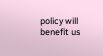policy will benefit us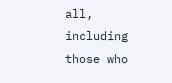all, including those who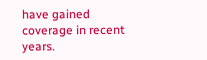have gained coverage in recent years.